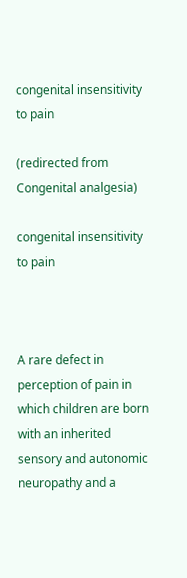congenital insensitivity to pain

(redirected from Congenital analgesia)

congenital insensitivity to pain



A rare defect in perception of pain in which children are born with an inherited sensory and autonomic neuropathy and a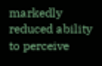markedly reduced ability to perceive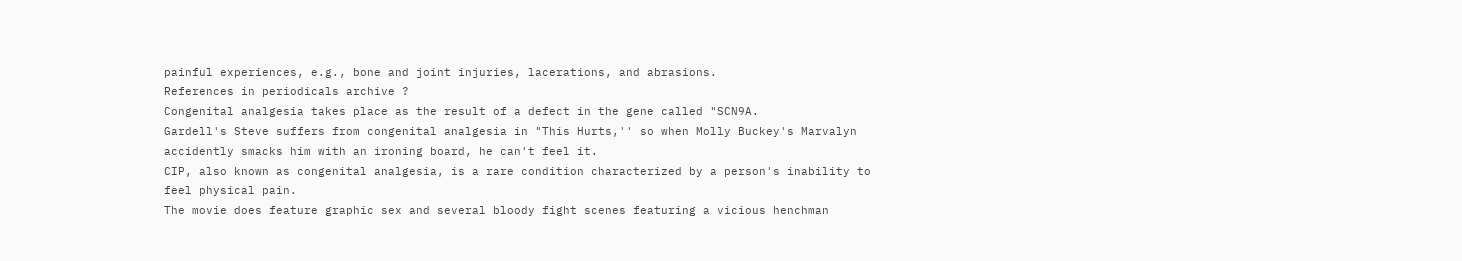painful experiences, e.g., bone and joint injuries, lacerations, and abrasions.
References in periodicals archive ?
Congenital analgesia takes place as the result of a defect in the gene called "SCN9A.
Gardell's Steve suffers from congenital analgesia in "This Hurts,'' so when Molly Buckey's Marvalyn accidently smacks him with an ironing board, he can't feel it.
CIP, also known as congenital analgesia, is a rare condition characterized by a person's inability to feel physical pain.
The movie does feature graphic sex and several bloody fight scenes featuring a vicious henchman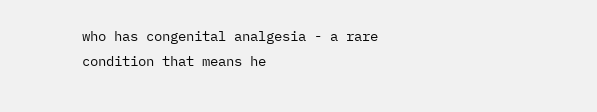who has congenital analgesia - a rare condition that means he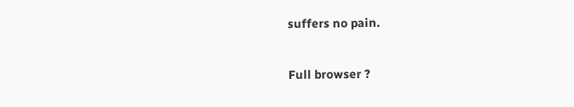suffers no pain.

Full browser ?